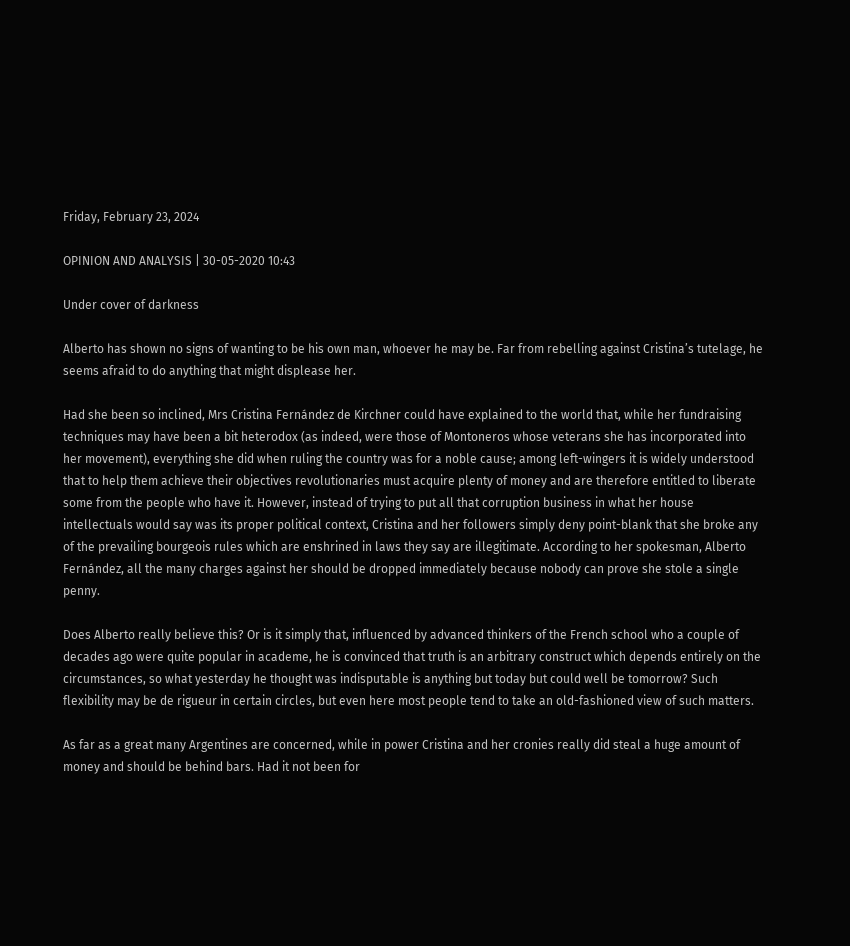Friday, February 23, 2024

OPINION AND ANALYSIS | 30-05-2020 10:43

Under cover of darkness

Alberto has shown no signs of wanting to be his own man, whoever he may be. Far from rebelling against Cristina’s tutelage, he seems afraid to do anything that might displease her.

Had she been so inclined, Mrs Cristina Fernández de Kirchner could have explained to the world that, while her fundraising techniques may have been a bit heterodox (as indeed, were those of Montoneros whose veterans she has incorporated into her movement), everything she did when ruling the country was for a noble cause; among left-wingers it is widely understood that to help them achieve their objectives revolutionaries must acquire plenty of money and are therefore entitled to liberate some from the people who have it. However, instead of trying to put all that corruption business in what her house intellectuals would say was its proper political context, Cristina and her followers simply deny point-blank that she broke any of the prevailing bourgeois rules which are enshrined in laws they say are illegitimate. According to her spokesman, Alberto Fernández, all the many charges against her should be dropped immediately because nobody can prove she stole a single penny.

Does Alberto really believe this? Or is it simply that, influenced by advanced thinkers of the French school who a couple of decades ago were quite popular in academe, he is convinced that truth is an arbitrary construct which depends entirely on the circumstances, so what yesterday he thought was indisputable is anything but today but could well be tomorrow? Such flexibility may be de rigueur in certain circles, but even here most people tend to take an old-fashioned view of such matters.

As far as a great many Argentines are concerned, while in power Cristina and her cronies really did steal a huge amount of money and should be behind bars. Had it not been for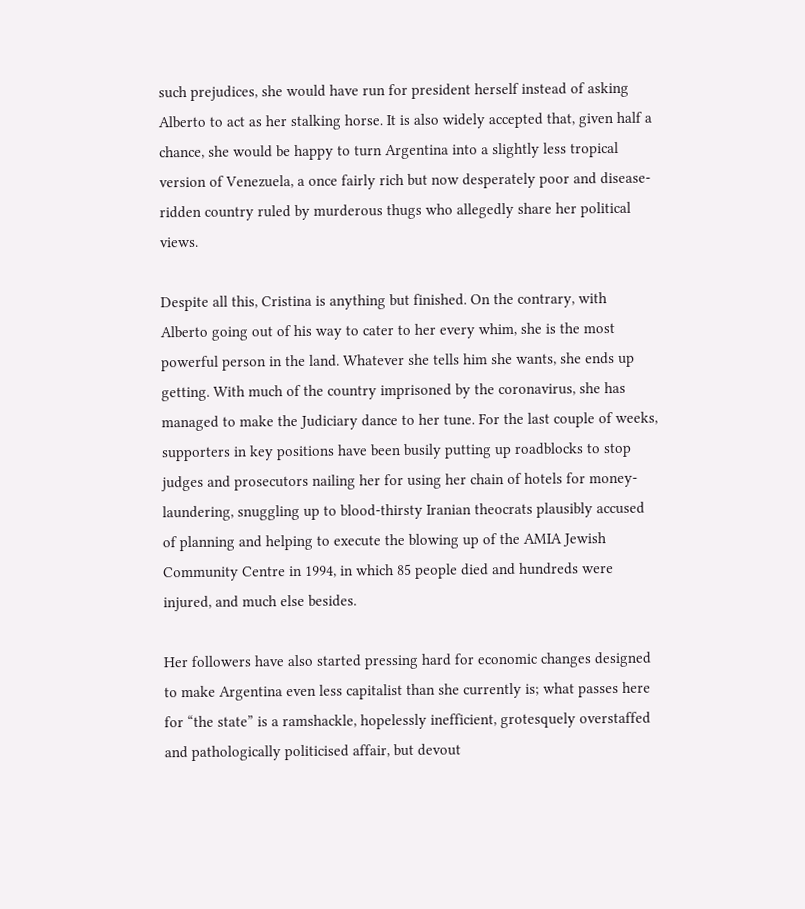such prejudices, she would have run for president herself instead of asking Alberto to act as her stalking horse. It is also widely accepted that, given half a chance, she would be happy to turn Argentina into a slightly less tropical version of Venezuela, a once fairly rich but now desperately poor and disease-ridden country ruled by murderous thugs who allegedly share her political views.

Despite all this, Cristina is anything but finished. On the contrary, with Alberto going out of his way to cater to her every whim, she is the most powerful person in the land. Whatever she tells him she wants, she ends up getting. With much of the country imprisoned by the coronavirus, she has managed to make the Judiciary dance to her tune. For the last couple of weeks, supporters in key positions have been busily putting up roadblocks to stop judges and prosecutors nailing her for using her chain of hotels for money-laundering, snuggling up to blood-thirsty Iranian theocrats plausibly accused of planning and helping to execute the blowing up of the AMIA Jewish Community Centre in 1994, in which 85 people died and hundreds were injured, and much else besides.

Her followers have also started pressing hard for economic changes designed to make Argentina even less capitalist than she currently is; what passes here for “the state” is a ramshackle, hopelessly inefficient, grotesquely overstaffed and pathologically politicised affair, but devout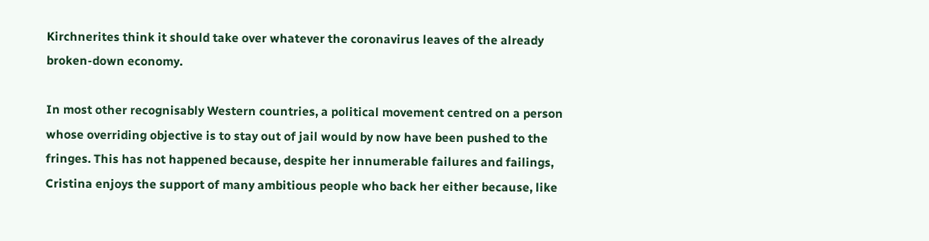Kirchnerites think it should take over whatever the coronavirus leaves of the already broken-down economy.

In most other recognisably Western countries, a political movement centred on a person whose overriding objective is to stay out of jail would by now have been pushed to the fringes. This has not happened because, despite her innumerable failures and failings, Cristina enjoys the support of many ambitious people who back her either because, like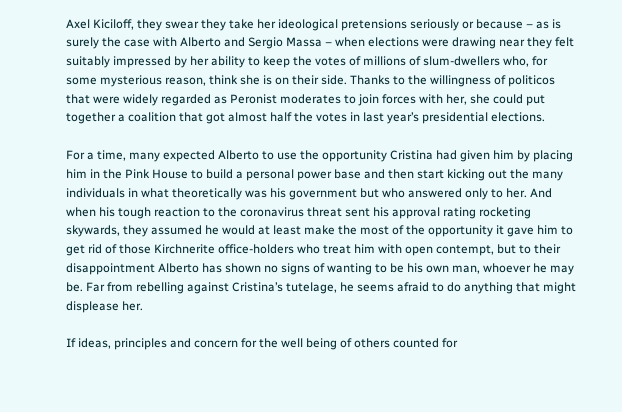Axel Kiciloff, they swear they take her ideological pretensions seriously or because – as is surely the case with Alberto and Sergio Massa – when elections were drawing near they felt suitably impressed by her ability to keep the votes of millions of slum-dwellers who, for some mysterious reason, think she is on their side. Thanks to the willingness of politicos that were widely regarded as Peronist moderates to join forces with her, she could put together a coalition that got almost half the votes in last year’s presidential elections.

For a time, many expected Alberto to use the opportunity Cristina had given him by placing him in the Pink House to build a personal power base and then start kicking out the many individuals in what theoretically was his government but who answered only to her. And when his tough reaction to the coronavirus threat sent his approval rating rocketing skywards, they assumed he would at least make the most of the opportunity it gave him to get rid of those Kirchnerite office-holders who treat him with open contempt, but to their disappointment Alberto has shown no signs of wanting to be his own man, whoever he may be. Far from rebelling against Cristina’s tutelage, he seems afraid to do anything that might displease her.

If ideas, principles and concern for the well being of others counted for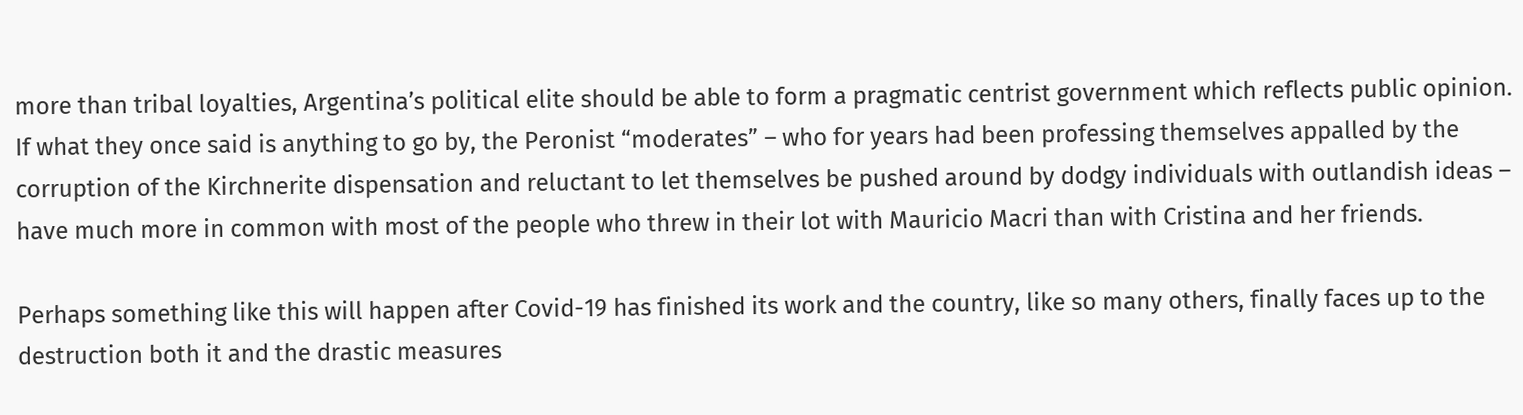more than tribal loyalties, Argentina’s political elite should be able to form a pragmatic centrist government which reflects public opinion. If what they once said is anything to go by, the Peronist “moderates” – who for years had been professing themselves appalled by the corruption of the Kirchnerite dispensation and reluctant to let themselves be pushed around by dodgy individuals with outlandish ideas – have much more in common with most of the people who threw in their lot with Mauricio Macri than with Cristina and her friends.

Perhaps something like this will happen after Covid-19 has finished its work and the country, like so many others, finally faces up to the destruction both it and the drastic measures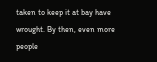taken to keep it at bay have wrought. By then, even more people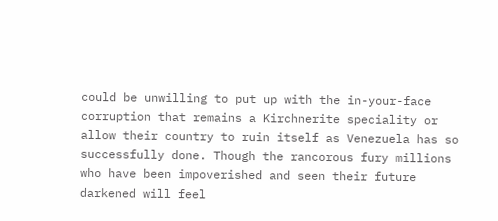could be unwilling to put up with the in-your-face corruption that remains a Kirchnerite speciality or allow their country to ruin itself as Venezuela has so successfully done. Though the rancorous fury millions who have been impoverished and seen their future darkened will feel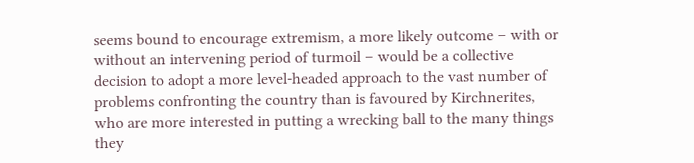seems bound to encourage extremism, a more likely outcome – with or without an intervening period of turmoil – would be a collective decision to adopt a more level-headed approach to the vast number of problems confronting the country than is favoured by Kirchnerites, who are more interested in putting a wrecking ball to the many things they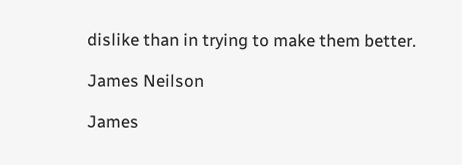dislike than in trying to make them better.

James Neilson

James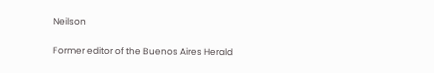Neilson

Former editor of the Buenos Aires Herald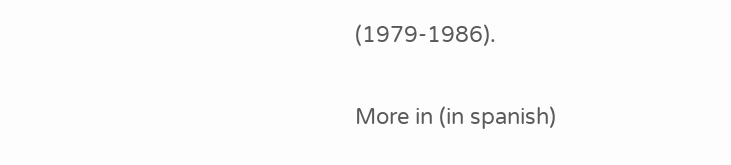(1979-1986).


More in (in spanish)